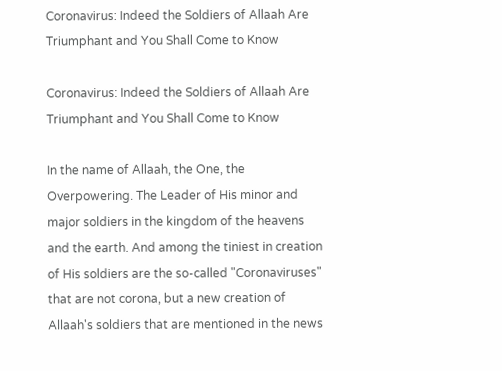Coronavirus: Indeed the Soldiers of Allaah Are Triumphant and You Shall Come to Know

Coronavirus: Indeed the Soldiers of Allaah Are Triumphant and You Shall Come to Know

In the name of Allaah, the One, the Overpowering. The Leader of His minor and major soldiers in the kingdom of the heavens and the earth. And among the tiniest in creation of His soldiers are the so-called "Coronaviruses" that are not corona, but a new creation of Allaah's soldiers that are mentioned in the news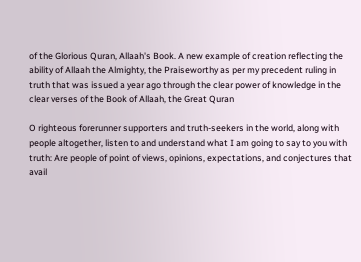of the Glorious Quran, Allaah's Book. A new example of creation reflecting the ability of Allaah the Almighty, the Praiseworthy as per my precedent ruling in truth that was issued a year ago through the clear power of knowledge in the clear verses of the Book of Allaah, the Great Quran

O righteous forerunner supporters and truth-seekers in the world, along with people altogether, listen to and understand what I am going to say to you with truth: Are people of point of views, opinions, expectations, and conjectures that avail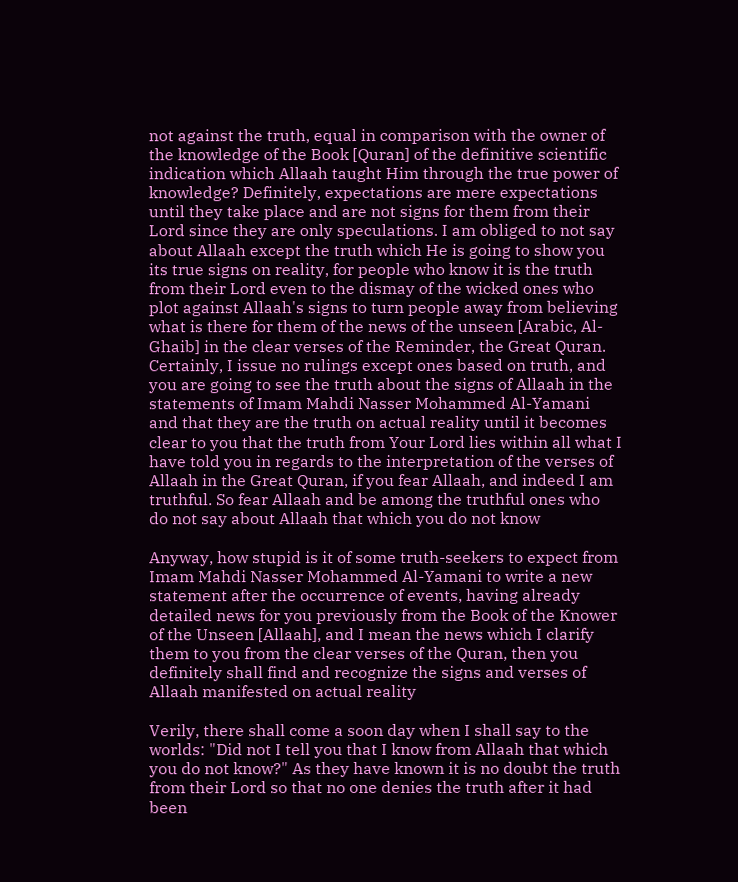not against the truth, equal in comparison with the owner of the knowledge of the Book [Quran] of the definitive scientific indication which Allaah taught Him through the true power of knowledge? Definitely, expectations are mere expectations until they take place and are not signs for them from their Lord since they are only speculations. I am obliged to not say about Allaah except the truth which He is going to show you its true signs on reality, for people who know it is the truth from their Lord even to the dismay of the wicked ones who plot against Allaah's signs to turn people away from believing what is there for them of the news of the unseen [Arabic, Al-Ghaib] in the clear verses of the Reminder, the Great Quran. Certainly, I issue no rulings except ones based on truth, and you are going to see the truth about the signs of Allaah in the statements of Imam Mahdi Nasser Mohammed Al-Yamani and that they are the truth on actual reality until it becomes clear to you that the truth from Your Lord lies within all what I have told you in regards to the interpretation of the verses of Allaah in the Great Quran, if you fear Allaah, and indeed I am truthful. So fear Allaah and be among the truthful ones who do not say about Allaah that which you do not know

Anyway, how stupid is it of some truth-seekers to expect from Imam Mahdi Nasser Mohammed Al-Yamani to write a new statement after the occurrence of events, having already detailed news for you previously from the Book of the Knower of the Unseen [Allaah], and I mean the news which I clarify them to you from the clear verses of the Quran, then you definitely shall find and recognize the signs and verses of Allaah manifested on actual reality

Verily, there shall come a soon day when I shall say to the worlds: "Did not I tell you that I know from Allaah that which you do not know?" As they have known it is no doubt the truth from their Lord so that no one denies the truth after it had been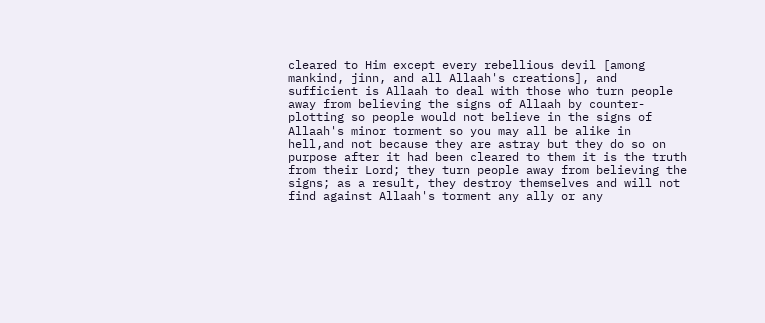cleared to Him except every rebellious devil [among mankind, jinn, and all Allaah's creations], and sufficient is Allaah to deal with those who turn people away from believing the signs of Allaah by counter-plotting so people would not believe in the signs of Allaah's minor torment so you may all be alike in hell,and not because they are astray but they do so on purpose after it had been cleared to them it is the truth from their Lord; they turn people away from believing the signs; as a result, they destroy themselves and will not find against Allaah's torment any ally or any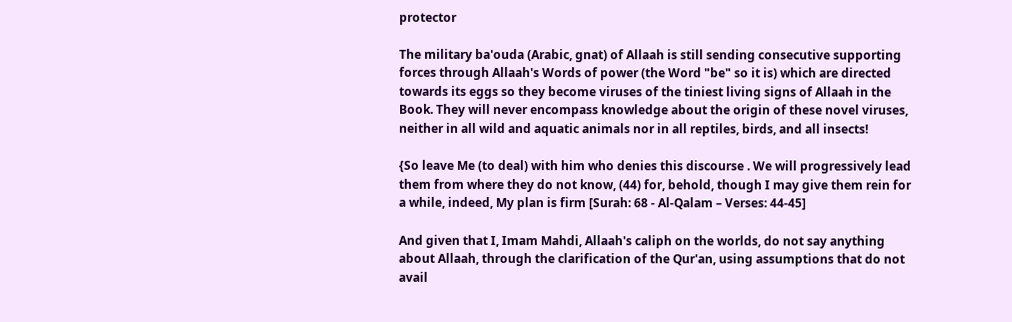protector

The military ba'ouda (Arabic, gnat) of Allaah is still sending consecutive supporting forces through Allaah's Words of power (the Word "be" so it is) which are directed towards its eggs so they become viruses of the tiniest living signs of Allaah in the Book. They will never encompass knowledge about the origin of these novel viruses, neither in all wild and aquatic animals nor in all reptiles, birds, and all insects!

{So leave Me (to deal) with him who denies this discourse . We will progressively lead them from where they do not know, (44) for, behold, though I may give them rein for a while, indeed, My plan is firm [Surah: 68 - Al-Qalam – Verses: 44-45]

And given that I, Imam Mahdi, Allaah's caliph on the worlds, do not say anything about Allaah, through the clarification of the Qur'an, using assumptions that do not avail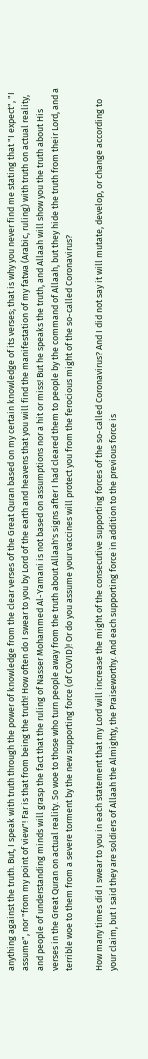anything against the truth. But, I speak with truth through the power of knowledge from the clear verses of the Great Quran based on my certain knowledge of its verses; that is why you never find me stating that "I expect", "I assume", nor "from my point of view"! Far is that from being the truth! How often do I swear to you by Lord of the earth and heavens that you will find the manifestation of my fatwa (Arabic, ruling) with truth on actual reality, and people of understanding minds will grasp the fact that the ruling of Nasser Mohammed Al-Yamani is not based on assumptions nor a hit or miss! But he speaks the truth, and Allaah will show you the truth about His verses in the Great Quran on actual reality. So woe to those who turn people away from the truth about Allaah's signs after I had cleared them to people by the command of Allaah, but they hide the truth from their Lord, and a terrible woe to them from a severe torment by the new supporting force (of COVID)! Or do you assume your vaccines will protect you from the ferocious might of the so-called Coronavirus?

How many times did I swear to you in each statement that my Lord will increase the might of the consecutive supporting forces of the so-called Coronavirus? And I did not say it will mutate, develop, or change according to your claim, but I said they are soldiers of Allaah the Almighty, the Praiseworthy. And each supporting force in addition to the previous force is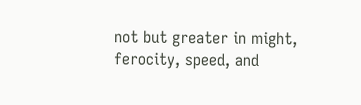not but greater in might, ferocity, speed, and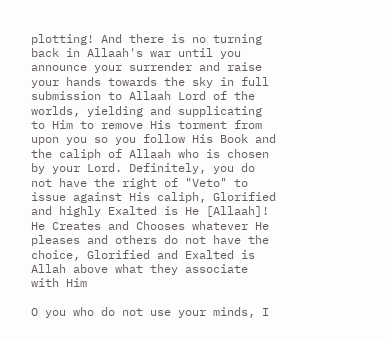plotting! And there is no turning back in Allaah's war until you announce your surrender and raise your hands towards the sky in full submission to Allaah Lord of the worlds, yielding and supplicating to Him to remove His torment from upon you so you follow His Book and the caliph of Allaah who is chosen by your Lord. Definitely, you do not have the right of "Veto" to issue against His caliph, Glorified and highly Exalted is He [Allaah]! He Creates and Chooses whatever He pleases and others do not have the choice, Glorified and Exalted is Allah above what they associate with Him

O you who do not use your minds, I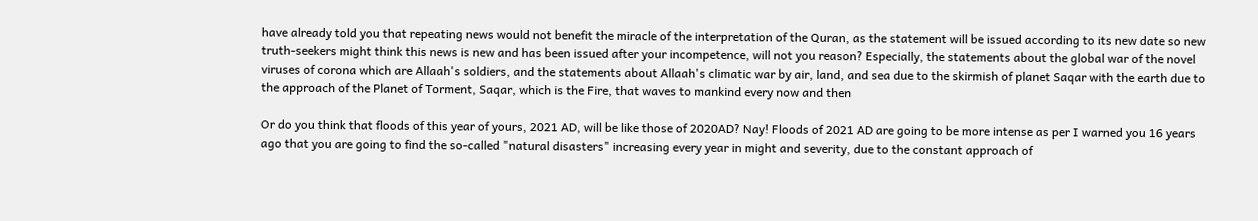have already told you that repeating news would not benefit the miracle of the interpretation of the Quran, as the statement will be issued according to its new date so new truth-seekers might think this news is new and has been issued after your incompetence, will not you reason? Especially, the statements about the global war of the novel viruses of corona which are Allaah's soldiers, and the statements about Allaah's climatic war by air, land, and sea due to the skirmish of planet Saqar with the earth due to the approach of the Planet of Torment, Saqar, which is the Fire, that waves to mankind every now and then

Or do you think that floods of this year of yours, 2021 AD, will be like those of 2020AD? Nay! Floods of 2021 AD are going to be more intense as per I warned you 16 years ago that you are going to find the so-called "natural disasters" increasing every year in might and severity, due to the constant approach of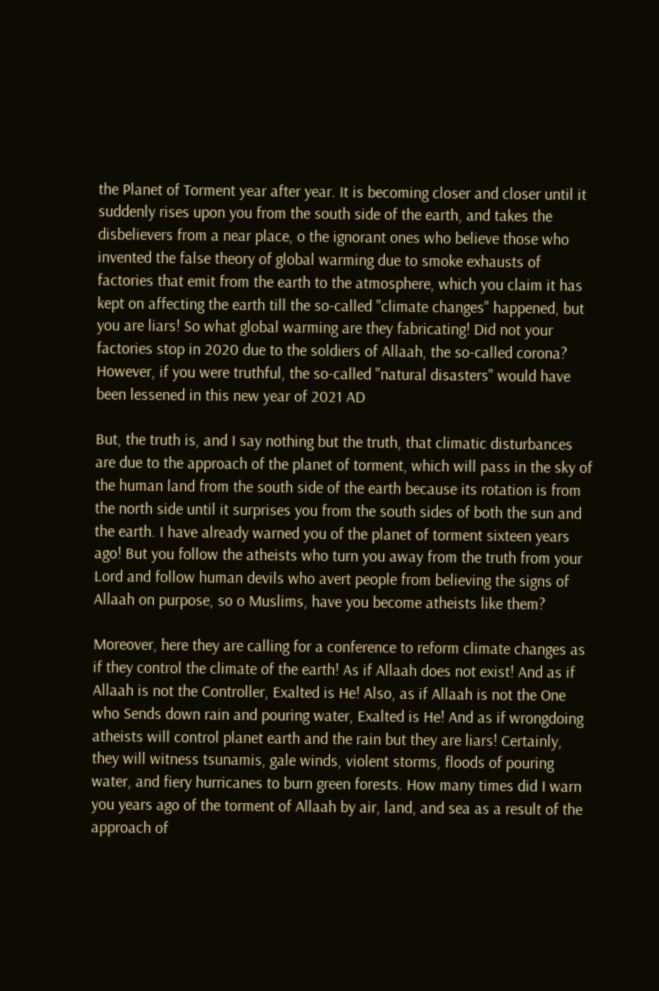the Planet of Torment year after year. It is becoming closer and closer until it suddenly rises upon you from the south side of the earth, and takes the disbelievers from a near place, o the ignorant ones who believe those who invented the false theory of global warming due to smoke exhausts of factories that emit from the earth to the atmosphere, which you claim it has kept on affecting the earth till the so-called "climate changes" happened, but you are liars! So what global warming are they fabricating! Did not your factories stop in 2020 due to the soldiers of Allaah, the so-called corona? However, if you were truthful, the so-called "natural disasters" would have been lessened in this new year of 2021 AD

But, the truth is, and I say nothing but the truth, that climatic disturbances are due to the approach of the planet of torment, which will pass in the sky of the human land from the south side of the earth because its rotation is from the north side until it surprises you from the south sides of both the sun and the earth. I have already warned you of the planet of torment sixteen years ago! But you follow the atheists who turn you away from the truth from your Lord and follow human devils who avert people from believing the signs of Allaah on purpose, so o Muslims, have you become atheists like them?

Moreover, here they are calling for a conference to reform climate changes as if they control the climate of the earth! As if Allaah does not exist! And as if Allaah is not the Controller, Exalted is He! Also, as if Allaah is not the One who Sends down rain and pouring water, Exalted is He! And as if wrongdoing atheists will control planet earth and the rain but they are liars! Certainly, they will witness tsunamis, gale winds, violent storms, floods of pouring water, and fiery hurricanes to burn green forests. How many times did I warn you years ago of the torment of Allaah by air, land, and sea as a result of the approach of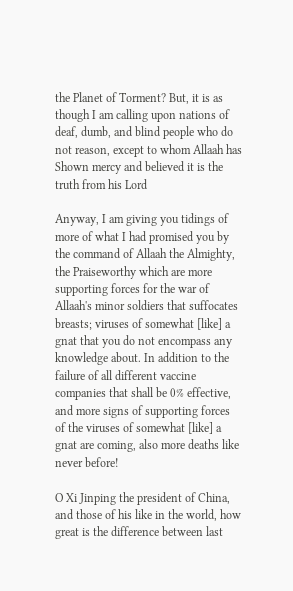the Planet of Torment? But, it is as though I am calling upon nations of deaf, dumb, and blind people who do not reason, except to whom Allaah has Shown mercy and believed it is the truth from his Lord

Anyway, I am giving you tidings of more of what I had promised you by the command of Allaah the Almighty, the Praiseworthy which are more supporting forces for the war of Allaah's minor soldiers that suffocates breasts; viruses of somewhat [like] a gnat that you do not encompass any knowledge about. In addition to the failure of all different vaccine companies that shall be 0% effective, and more signs of supporting forces of the viruses of somewhat [like] a gnat are coming, also more deaths like never before!

O Xi Jinping the president of China, and those of his like in the world, how great is the difference between last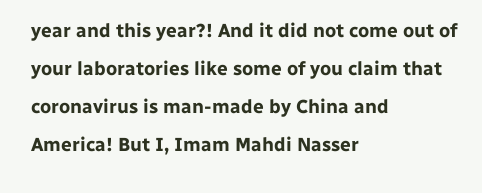year and this year?! And it did not come out of your laboratories like some of you claim that coronavirus is man-made by China and America! But I, Imam Mahdi Nasser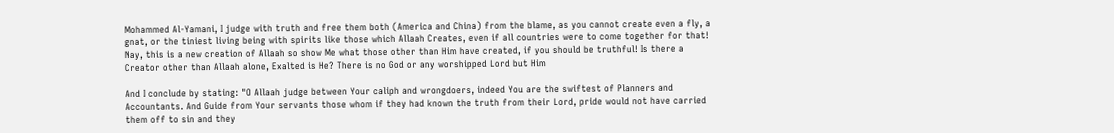Mohammed Al-Yamani, I judge with truth and free them both (America and China) from the blame, as you cannot create even a fly, a gnat, or the tiniest living being with spirits like those which Allaah Creates, even if all countries were to come together for that! Nay, this is a new creation of Allaah so show Me what those other than Him have created, if you should be truthful! Is there a Creator other than Allaah alone, Exalted is He? There is no God or any worshipped Lord but Him

And I conclude by stating: "O Allaah judge between Your caliph and wrongdoers, indeed You are the swiftest of Planners and Accountants. And Guide from Your servants those whom if they had known the truth from their Lord, pride would not have carried them off to sin and they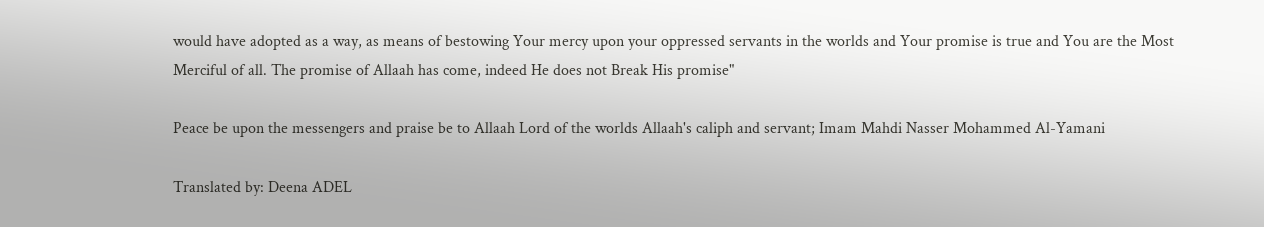would have adopted as a way, as means of bestowing Your mercy upon your oppressed servants in the worlds and Your promise is true and You are the Most Merciful of all. The promise of Allaah has come, indeed He does not Break His promise"

Peace be upon the messengers and praise be to Allaah Lord of the worlds Allaah's caliph and servant; Imam Mahdi Nasser Mohammed Al-Yamani

Translated by: Deena ADEL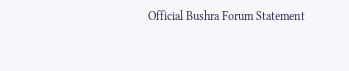Official Bushra Forum Statement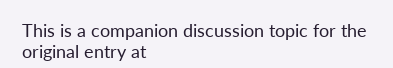This is a companion discussion topic for the original entry at